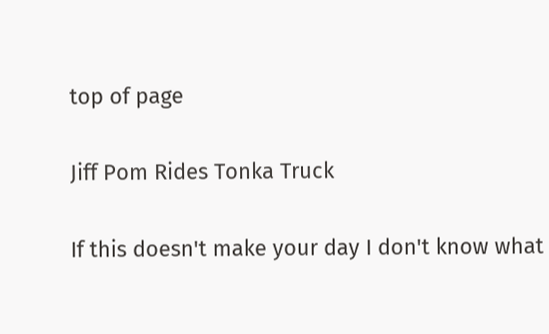top of page

Jiff Pom Rides Tonka Truck

If this doesn't make your day I don't know what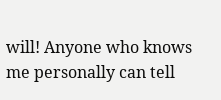will! Anyone who knows me personally can tell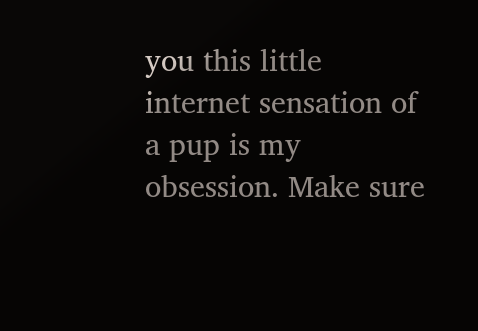you this little internet sensation of a pup is my obsession. Make sure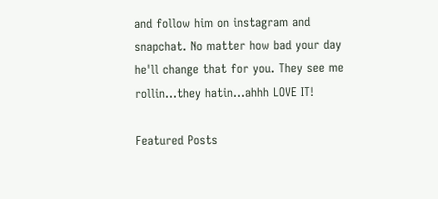and follow him on instagram and snapchat. No matter how bad your day he'll change that for you. They see me rollin...they hatin...ahhh LOVE IT!

Featured Posts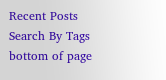Recent Posts
Search By Tags
bottom of page